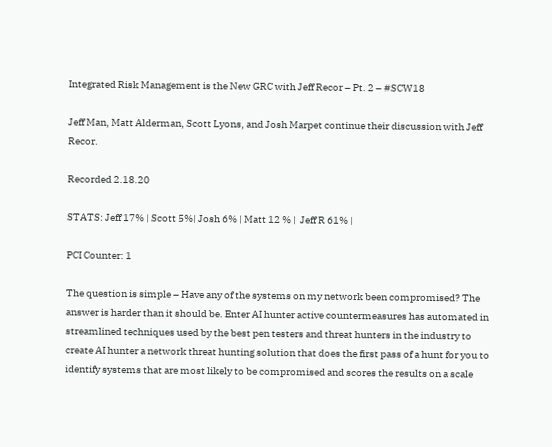Integrated Risk Management is the New GRC with Jeff Recor – Pt. 2 – #SCW18

Jeff Man, Matt Alderman, Scott Lyons, and Josh Marpet continue their discussion with Jeff Recor.

Recorded 2.18.20

STATS: Jeff 17% | Scott 5%| Josh 6% | Matt 12 % |  Jeff R 61% |

PCI Counter: 1

The question is simple – Have any of the systems on my network been compromised? The answer is harder than it should be. Enter AI hunter active countermeasures has automated in streamlined techniques used by the best pen testers and threat hunters in the industry to create AI hunter a network threat hunting solution that does the first pass of a hunt for you to identify systems that are most likely to be compromised and scores the results on a scale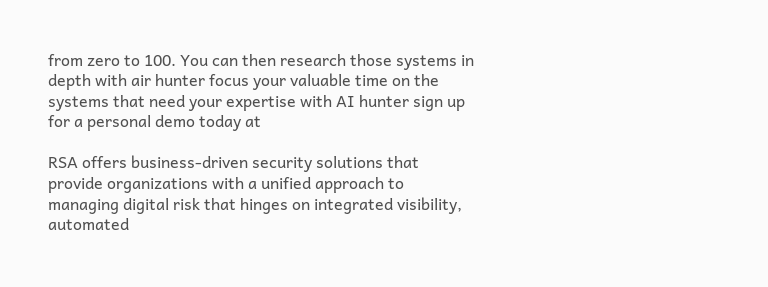from zero to 100. You can then research those systems in depth with air hunter focus your valuable time on the systems that need your expertise with AI hunter sign up for a personal demo today at

RSA offers business-driven security solutions that provide organizations with a unified approach to managing digital risk that hinges on integrated visibility, automated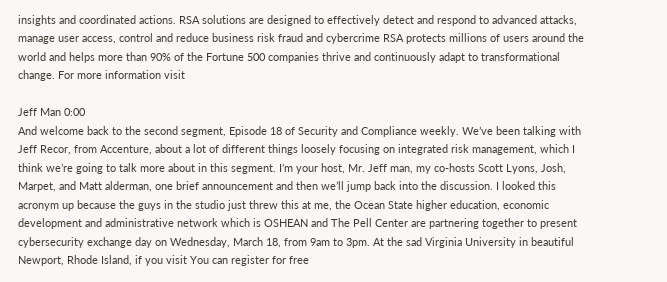insights and coordinated actions. RSA solutions are designed to effectively detect and respond to advanced attacks, manage user access, control and reduce business risk fraud and cybercrime RSA protects millions of users around the world and helps more than 90% of the Fortune 500 companies thrive and continuously adapt to transformational change. For more information visit

Jeff Man 0:00
And welcome back to the second segment, Episode 18 of Security and Compliance weekly. We’ve been talking with Jeff Recor, from Accenture, about a lot of different things loosely focusing on integrated risk management, which I think we’re going to talk more about in this segment. I’m your host, Mr. Jeff man, my co-hosts Scott Lyons, Josh, Marpet, and Matt alderman, one brief announcement and then we’ll jump back into the discussion. I looked this acronym up because the guys in the studio just threw this at me, the Ocean State higher education, economic development and administrative network which is OSHEAN and The Pell Center are partnering together to present cybersecurity exchange day on Wednesday, March 18, from 9am to 3pm. At the sad Virginia University in beautiful Newport, Rhode Island, if you visit You can register for free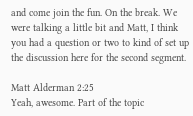and come join the fun. On the break. We were talking a little bit and Matt, I think you had a question or two to kind of set up the discussion here for the second segment.

Matt Alderman 2:25
Yeah, awesome. Part of the topic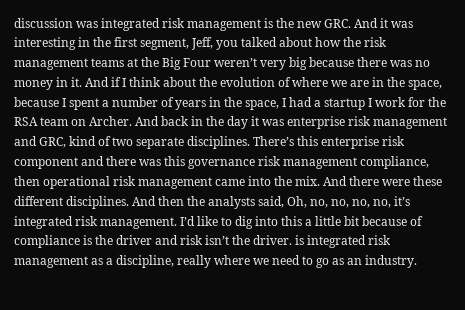discussion was integrated risk management is the new GRC. And it was interesting in the first segment, Jeff, you talked about how the risk management teams at the Big Four weren’t very big because there was no money in it. And if I think about the evolution of where we are in the space, because I spent a number of years in the space, I had a startup I work for the RSA team on Archer. And back in the day it was enterprise risk management and GRC, kind of two separate disciplines. There’s this enterprise risk component and there was this governance risk management compliance, then operational risk management came into the mix. And there were these different disciplines. And then the analysts said, Oh, no, no, no, no, it’s integrated risk management. I’d like to dig into this a little bit because of compliance is the driver and risk isn’t the driver. is integrated risk management as a discipline, really where we need to go as an industry.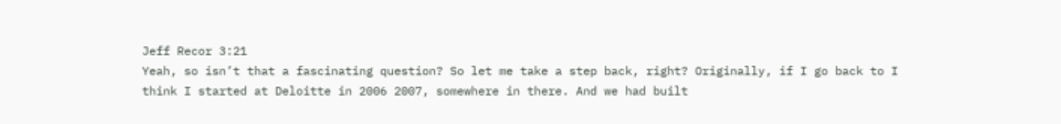Jeff Recor 3:21
Yeah, so isn’t that a fascinating question? So let me take a step back, right? Originally, if I go back to I think I started at Deloitte in 2006 2007, somewhere in there. And we had built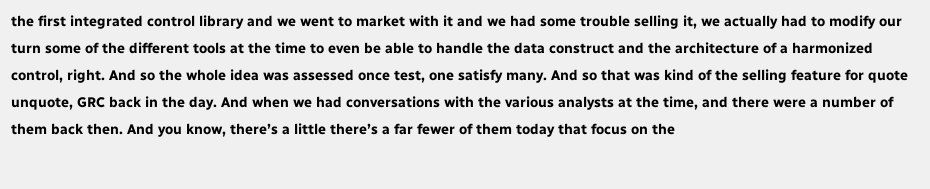the first integrated control library and we went to market with it and we had some trouble selling it, we actually had to modify our turn some of the different tools at the time to even be able to handle the data construct and the architecture of a harmonized control, right. And so the whole idea was assessed once test, one satisfy many. And so that was kind of the selling feature for quote unquote, GRC back in the day. And when we had conversations with the various analysts at the time, and there were a number of them back then. And you know, there’s a little there’s a far fewer of them today that focus on the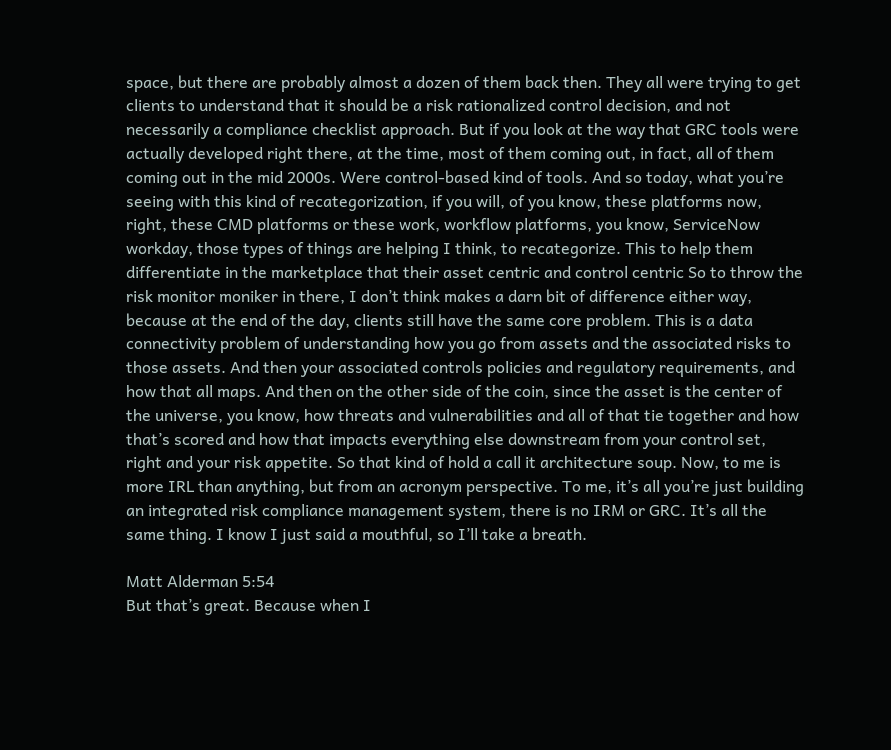space, but there are probably almost a dozen of them back then. They all were trying to get clients to understand that it should be a risk rationalized control decision, and not necessarily a compliance checklist approach. But if you look at the way that GRC tools were actually developed right there, at the time, most of them coming out, in fact, all of them coming out in the mid 2000s. Were control-based kind of tools. And so today, what you’re seeing with this kind of recategorization, if you will, of you know, these platforms now, right, these CMD platforms or these work, workflow platforms, you know, ServiceNow workday, those types of things are helping I think, to recategorize. This to help them differentiate in the marketplace that their asset centric and control centric So to throw the risk monitor moniker in there, I don’t think makes a darn bit of difference either way, because at the end of the day, clients still have the same core problem. This is a data connectivity problem of understanding how you go from assets and the associated risks to those assets. And then your associated controls policies and regulatory requirements, and how that all maps. And then on the other side of the coin, since the asset is the center of the universe, you know, how threats and vulnerabilities and all of that tie together and how that’s scored and how that impacts everything else downstream from your control set, right and your risk appetite. So that kind of hold a call it architecture soup. Now, to me is more IRL than anything, but from an acronym perspective. To me, it’s all you’re just building an integrated risk compliance management system, there is no IRM or GRC. It’s all the same thing. I know I just said a mouthful, so I’ll take a breath.

Matt Alderman 5:54
But that’s great. Because when I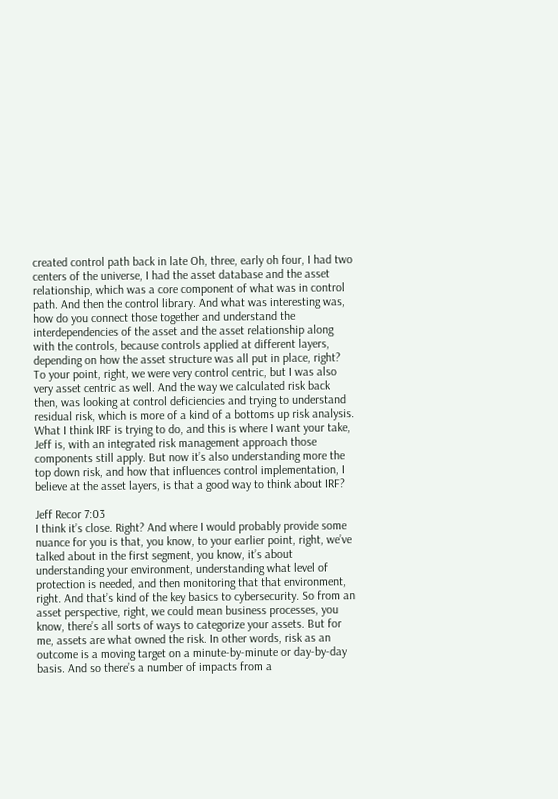created control path back in late Oh, three, early oh four, I had two centers of the universe, I had the asset database and the asset relationship, which was a core component of what was in control path. And then the control library. And what was interesting was, how do you connect those together and understand the interdependencies of the asset and the asset relationship along with the controls, because controls applied at different layers, depending on how the asset structure was all put in place, right? To your point, right, we were very control centric, but I was also very asset centric as well. And the way we calculated risk back then, was looking at control deficiencies and trying to understand residual risk, which is more of a kind of a bottoms up risk analysis. What I think IRF is trying to do, and this is where I want your take, Jeff is, with an integrated risk management approach those components still apply. But now it’s also understanding more the top down risk, and how that influences control implementation, I believe at the asset layers, is that a good way to think about IRF?

Jeff Recor 7:03
I think it’s close. Right? And where I would probably provide some nuance for you is that, you know, to your earlier point, right, we’ve talked about in the first segment, you know, it’s about understanding your environment, understanding what level of protection is needed, and then monitoring that that environment, right. And that’s kind of the key basics to cybersecurity. So from an asset perspective, right, we could mean business processes, you know, there’s all sorts of ways to categorize your assets. But for me, assets are what owned the risk. In other words, risk as an outcome is a moving target on a minute-by-minute or day-by-day basis. And so there’s a number of impacts from a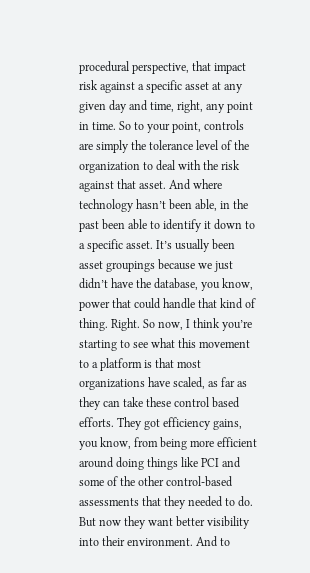procedural perspective, that impact risk against a specific asset at any given day and time, right, any point in time. So to your point, controls are simply the tolerance level of the organization to deal with the risk against that asset. And where technology hasn’t been able, in the past been able to identify it down to a specific asset. It’s usually been asset groupings because we just didn’t have the database, you know, power that could handle that kind of thing. Right. So now, I think you’re starting to see what this movement to a platform is that most organizations have scaled, as far as they can take these control based efforts. They got efficiency gains, you know, from being more efficient around doing things like PCI and some of the other control-based assessments that they needed to do. But now they want better visibility into their environment. And to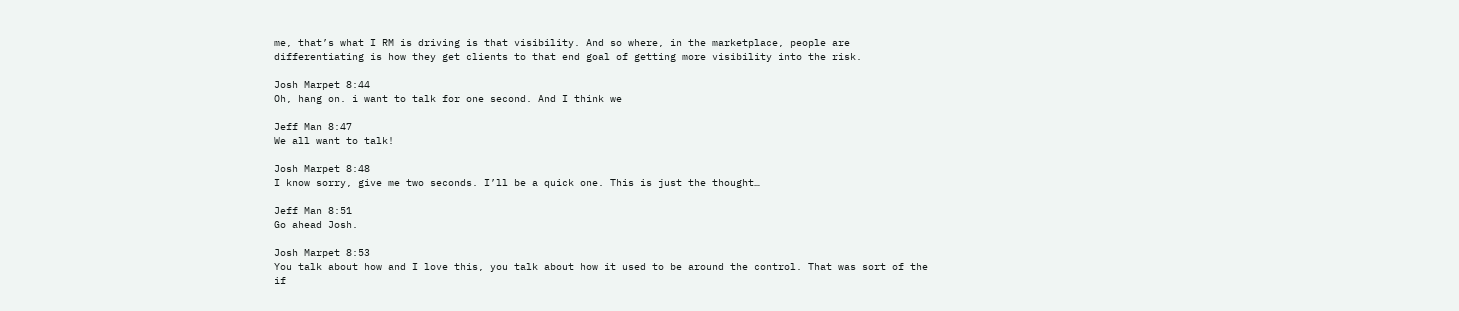me, that’s what I RM is driving is that visibility. And so where, in the marketplace, people are differentiating is how they get clients to that end goal of getting more visibility into the risk.

Josh Marpet 8:44
Oh, hang on. i want to talk for one second. And I think we

Jeff Man 8:47
We all want to talk!

Josh Marpet 8:48
I know sorry, give me two seconds. I’ll be a quick one. This is just the thought…

Jeff Man 8:51
Go ahead Josh.

Josh Marpet 8:53
You talk about how and I love this, you talk about how it used to be around the control. That was sort of the if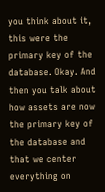you think about it, this were the primary key of the database. Okay. And then you talk about how assets are now the primary key of the database and that we center everything on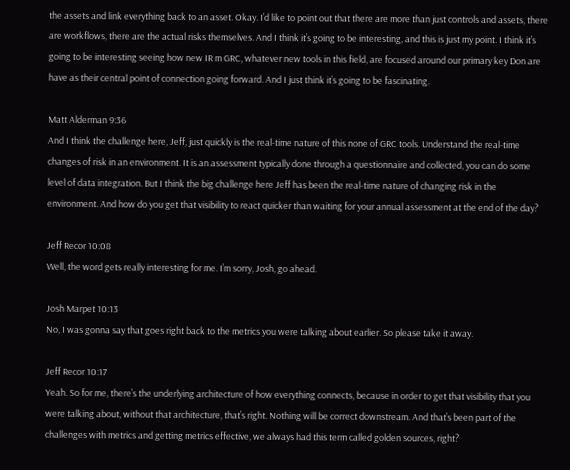the assets and link everything back to an asset. Okay. I’d like to point out that there are more than just controls and assets, there are workflows, there are the actual risks themselves. And I think it’s going to be interesting, and this is just my point. I think it’s going to be interesting seeing how new IR m GRC, whatever new tools in this field, are focused around our primary key Don are have as their central point of connection going forward. And I just think it’s going to be fascinating.

Matt Alderman 9:36
And I think the challenge here, Jeff, just quickly is the real-time nature of this none of GRC tools. Understand the real-time changes of risk in an environment. It is an assessment typically done through a questionnaire and collected, you can do some level of data integration. But I think the big challenge here Jeff has been the real-time nature of changing risk in the environment. And how do you get that visibility to react quicker than waiting for your annual assessment at the end of the day?

Jeff Recor 10:08
Well, the word gets really interesting for me. I’m sorry, Josh, go ahead.

Josh Marpet 10:13
No, I was gonna say that goes right back to the metrics you were talking about earlier. So please take it away.

Jeff Recor 10:17
Yeah. So for me, there’s the underlying architecture of how everything connects, because in order to get that visibility that you were talking about, without that architecture, that’s right. Nothing will be correct downstream. And that’s been part of the challenges with metrics and getting metrics effective, we always had this term called golden sources, right?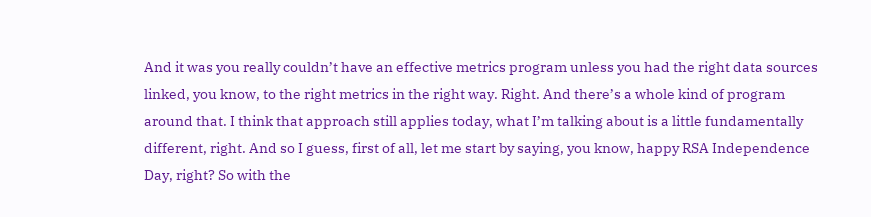And it was you really couldn’t have an effective metrics program unless you had the right data sources linked, you know, to the right metrics in the right way. Right. And there’s a whole kind of program around that. I think that approach still applies today, what I’m talking about is a little fundamentally different, right. And so I guess, first of all, let me start by saying, you know, happy RSA Independence Day, right? So with the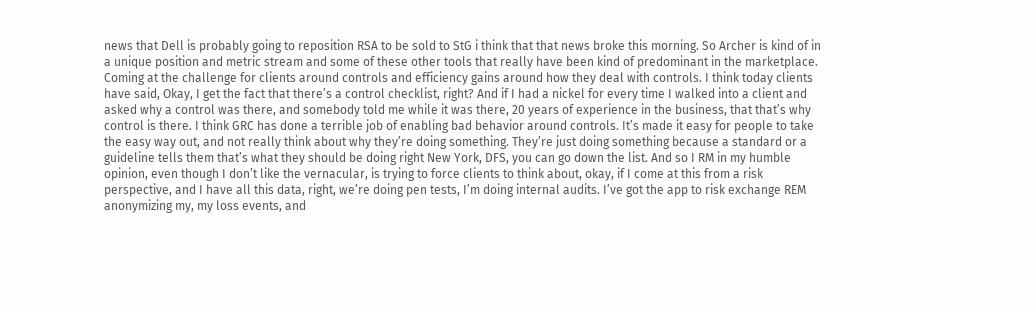news that Dell is probably going to reposition RSA to be sold to StG i think that that news broke this morning. So Archer is kind of in a unique position and metric stream and some of these other tools that really have been kind of predominant in the marketplace. Coming at the challenge for clients around controls and efficiency gains around how they deal with controls. I think today clients have said, Okay, I get the fact that there’s a control checklist, right? And if I had a nickel for every time I walked into a client and asked why a control was there, and somebody told me while it was there, 20 years of experience in the business, that that’s why control is there. I think GRC has done a terrible job of enabling bad behavior around controls. It’s made it easy for people to take the easy way out, and not really think about why they’re doing something. They’re just doing something because a standard or a guideline tells them that’s what they should be doing right New York, DFS, you can go down the list. And so I RM in my humble opinion, even though I don’t like the vernacular, is trying to force clients to think about, okay, if I come at this from a risk perspective, and I have all this data, right, we’re doing pen tests, I’m doing internal audits. I’ve got the app to risk exchange REM anonymizing my, my loss events, and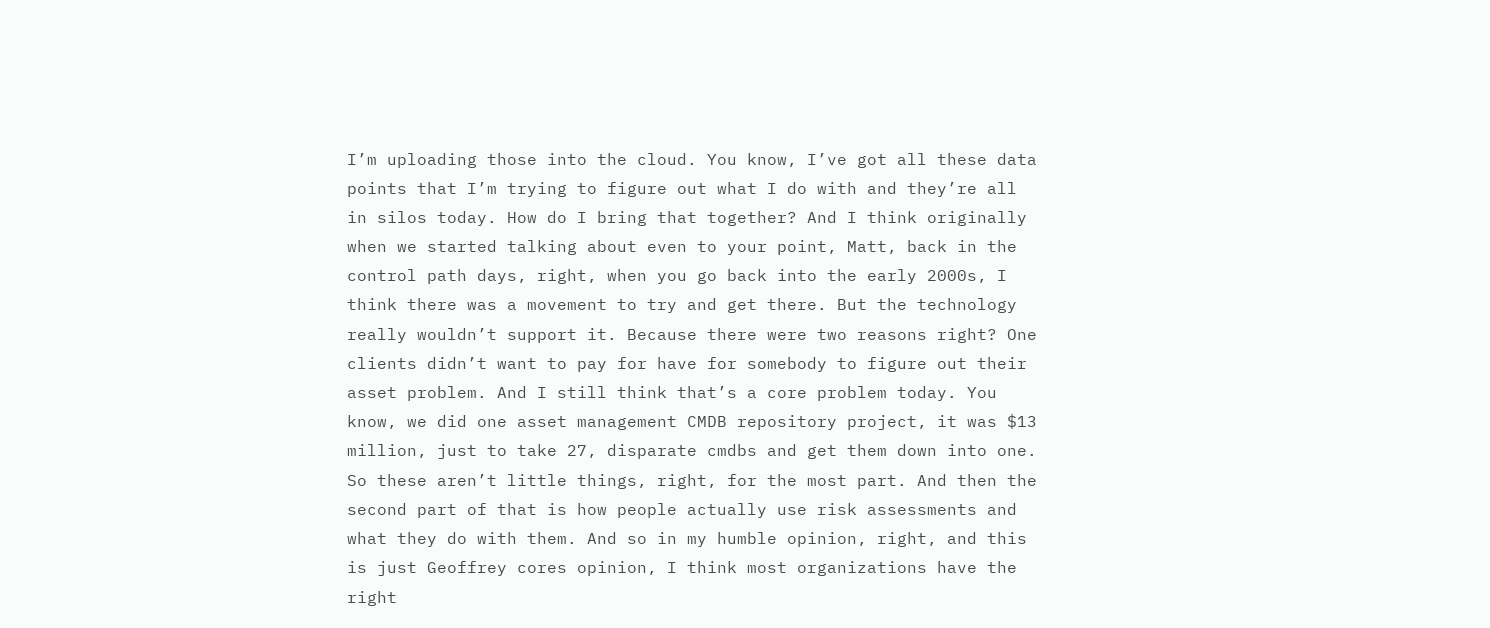I’m uploading those into the cloud. You know, I’ve got all these data points that I’m trying to figure out what I do with and they’re all in silos today. How do I bring that together? And I think originally when we started talking about even to your point, Matt, back in the control path days, right, when you go back into the early 2000s, I think there was a movement to try and get there. But the technology really wouldn’t support it. Because there were two reasons right? One clients didn’t want to pay for have for somebody to figure out their asset problem. And I still think that’s a core problem today. You know, we did one asset management CMDB repository project, it was $13 million, just to take 27, disparate cmdbs and get them down into one. So these aren’t little things, right, for the most part. And then the second part of that is how people actually use risk assessments and what they do with them. And so in my humble opinion, right, and this is just Geoffrey cores opinion, I think most organizations have the right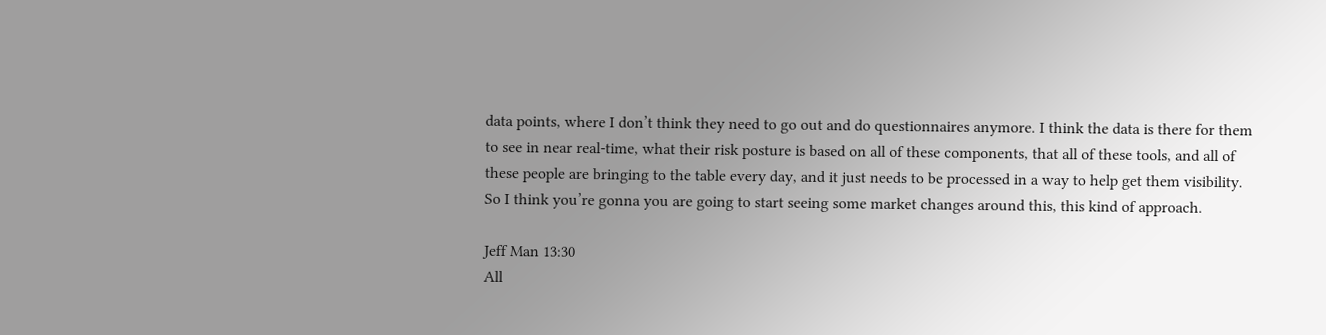data points, where I don’t think they need to go out and do questionnaires anymore. I think the data is there for them to see in near real-time, what their risk posture is based on all of these components, that all of these tools, and all of these people are bringing to the table every day, and it just needs to be processed in a way to help get them visibility. So I think you’re gonna you are going to start seeing some market changes around this, this kind of approach.

Jeff Man 13:30
All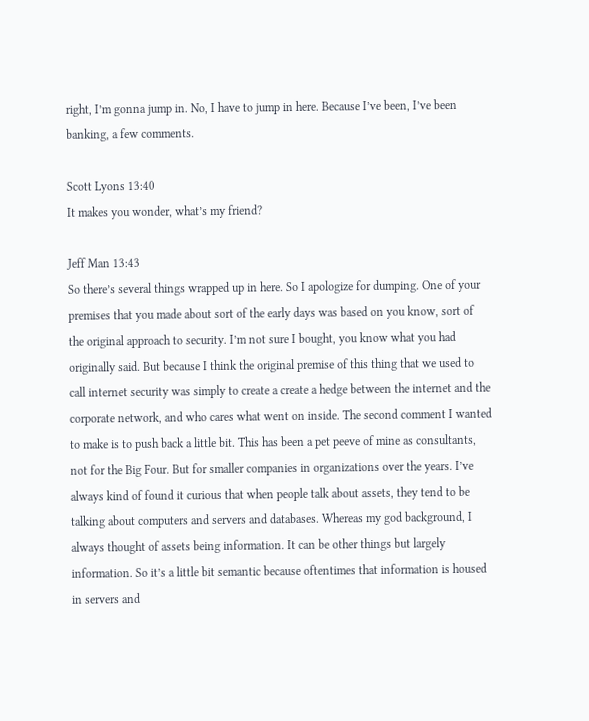right, I’m gonna jump in. No, I have to jump in here. Because I’ve been, I’ve been banking, a few comments.

Scott Lyons 13:40
It makes you wonder, what’s my friend?

Jeff Man 13:43
So there’s several things wrapped up in here. So I apologize for dumping. One of your premises that you made about sort of the early days was based on you know, sort of the original approach to security. I’m not sure I bought, you know what you had originally said. But because I think the original premise of this thing that we used to call internet security was simply to create a create a hedge between the internet and the corporate network, and who cares what went on inside. The second comment I wanted to make is to push back a little bit. This has been a pet peeve of mine as consultants, not for the Big Four. But for smaller companies in organizations over the years. I’ve always kind of found it curious that when people talk about assets, they tend to be talking about computers and servers and databases. Whereas my god background, I always thought of assets being information. It can be other things but largely information. So it’s a little bit semantic because oftentimes that information is housed in servers and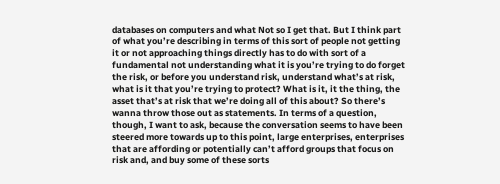databases on computers and what Not so I get that. But I think part of what you’re describing in terms of this sort of people not getting it or not approaching things directly has to do with sort of a fundamental not understanding what it is you’re trying to do forget the risk, or before you understand risk, understand what’s at risk, what is it that you’re trying to protect? What is it, it the thing, the asset that’s at risk that we’re doing all of this about? So there’s wanna throw those out as statements. In terms of a question, though, I want to ask, because the conversation seems to have been steered more towards up to this point, large enterprises, enterprises that are affording or potentially can’t afford groups that focus on risk and, and buy some of these sorts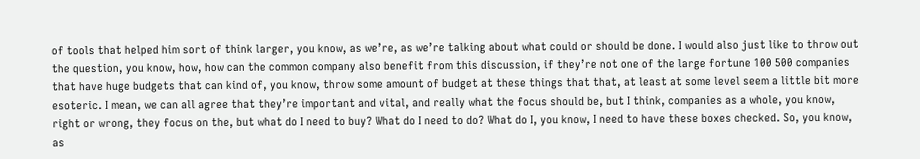of tools that helped him sort of think larger, you know, as we’re, as we’re talking about what could or should be done. I would also just like to throw out the question, you know, how, how can the common company also benefit from this discussion, if they’re not one of the large fortune 100 500 companies that have huge budgets that can kind of, you know, throw some amount of budget at these things that that, at least at some level seem a little bit more esoteric. I mean, we can all agree that they’re important and vital, and really what the focus should be, but I think, companies as a whole, you know, right or wrong, they focus on the, but what do I need to buy? What do I need to do? What do I, you know, I need to have these boxes checked. So, you know, as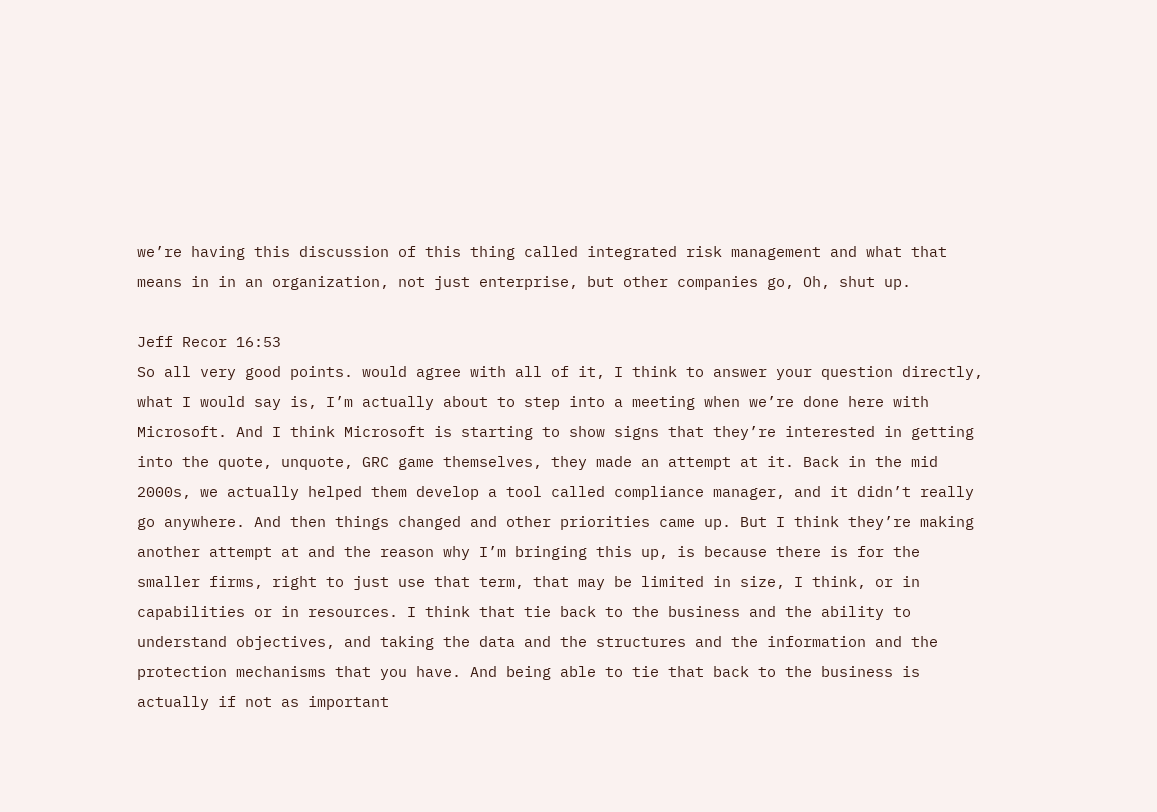we’re having this discussion of this thing called integrated risk management and what that means in in an organization, not just enterprise, but other companies go, Oh, shut up.

Jeff Recor 16:53
So all very good points. would agree with all of it, I think to answer your question directly, what I would say is, I’m actually about to step into a meeting when we’re done here with Microsoft. And I think Microsoft is starting to show signs that they’re interested in getting into the quote, unquote, GRC game themselves, they made an attempt at it. Back in the mid 2000s, we actually helped them develop a tool called compliance manager, and it didn’t really go anywhere. And then things changed and other priorities came up. But I think they’re making another attempt at and the reason why I’m bringing this up, is because there is for the smaller firms, right to just use that term, that may be limited in size, I think, or in capabilities or in resources. I think that tie back to the business and the ability to understand objectives, and taking the data and the structures and the information and the protection mechanisms that you have. And being able to tie that back to the business is actually if not as important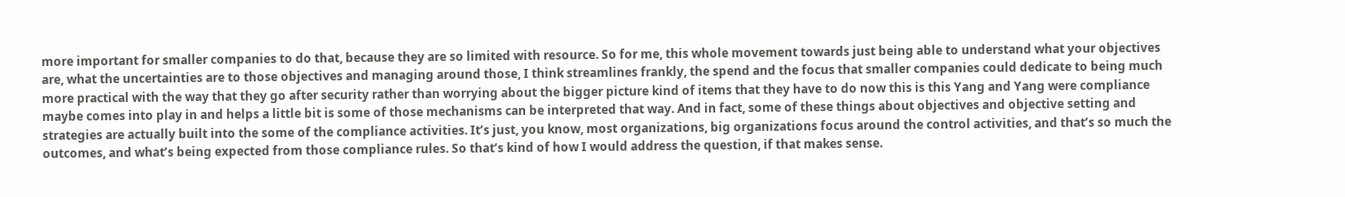more important for smaller companies to do that, because they are so limited with resource. So for me, this whole movement towards just being able to understand what your objectives are, what the uncertainties are to those objectives and managing around those, I think streamlines frankly, the spend and the focus that smaller companies could dedicate to being much more practical with the way that they go after security rather than worrying about the bigger picture kind of items that they have to do now this is this Yang and Yang were compliance maybe comes into play in and helps a little bit is some of those mechanisms can be interpreted that way. And in fact, some of these things about objectives and objective setting and strategies are actually built into the some of the compliance activities. It’s just, you know, most organizations, big organizations focus around the control activities, and that’s so much the outcomes, and what’s being expected from those compliance rules. So that’s kind of how I would address the question, if that makes sense.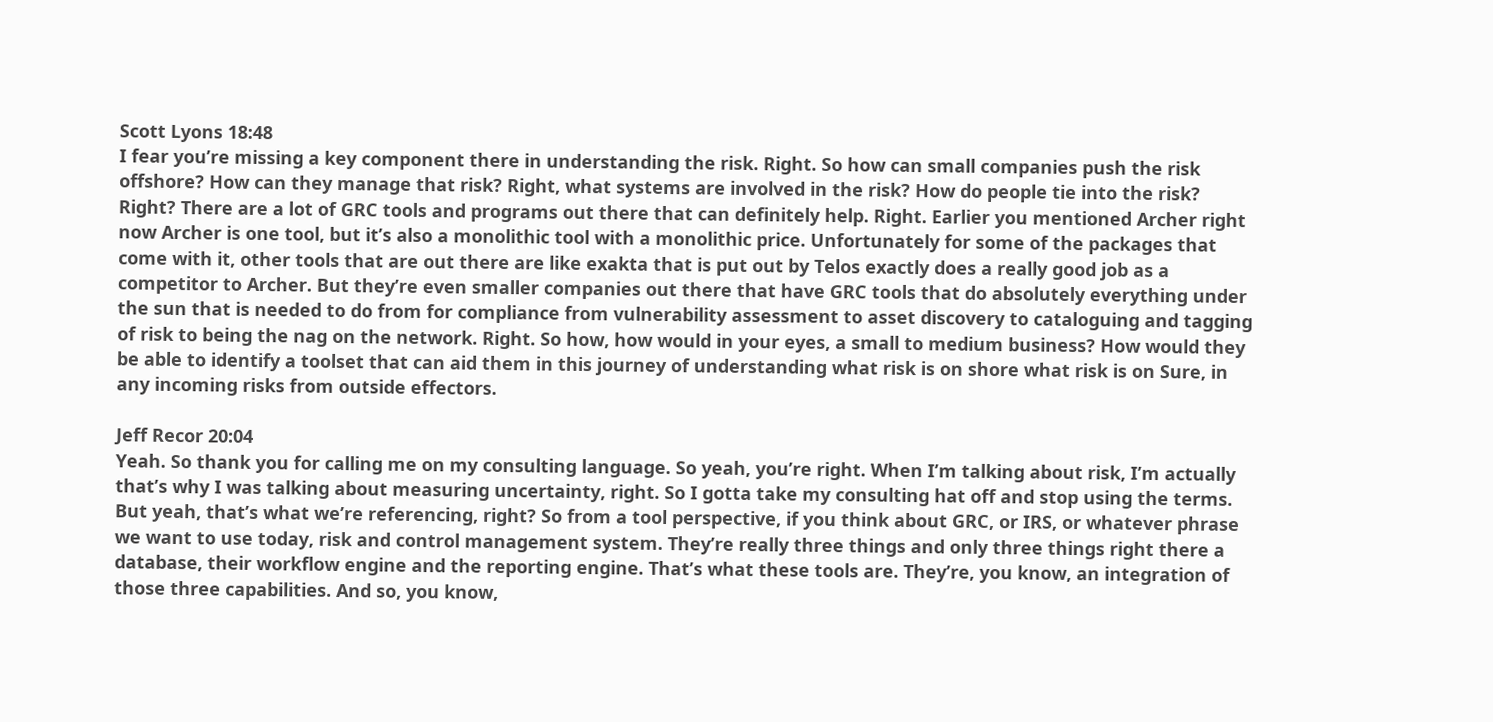Scott Lyons 18:48
I fear you’re missing a key component there in understanding the risk. Right. So how can small companies push the risk offshore? How can they manage that risk? Right, what systems are involved in the risk? How do people tie into the risk? Right? There are a lot of GRC tools and programs out there that can definitely help. Right. Earlier you mentioned Archer right now Archer is one tool, but it’s also a monolithic tool with a monolithic price. Unfortunately for some of the packages that come with it, other tools that are out there are like exakta that is put out by Telos exactly does a really good job as a competitor to Archer. But they’re even smaller companies out there that have GRC tools that do absolutely everything under the sun that is needed to do from for compliance from vulnerability assessment to asset discovery to cataloguing and tagging of risk to being the nag on the network. Right. So how, how would in your eyes, a small to medium business? How would they be able to identify a toolset that can aid them in this journey of understanding what risk is on shore what risk is on Sure, in any incoming risks from outside effectors.

Jeff Recor 20:04
Yeah. So thank you for calling me on my consulting language. So yeah, you’re right. When I’m talking about risk, I’m actually that’s why I was talking about measuring uncertainty, right. So I gotta take my consulting hat off and stop using the terms. But yeah, that’s what we’re referencing, right? So from a tool perspective, if you think about GRC, or IRS, or whatever phrase we want to use today, risk and control management system. They’re really three things and only three things right there a database, their workflow engine and the reporting engine. That’s what these tools are. They’re, you know, an integration of those three capabilities. And so, you know,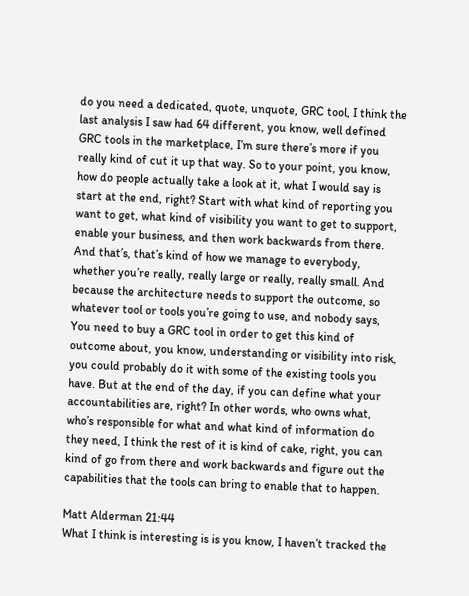do you need a dedicated, quote, unquote, GRC tool, I think the last analysis I saw had 64 different, you know, well defined GRC tools in the marketplace, I’m sure there’s more if you really kind of cut it up that way. So to your point, you know, how do people actually take a look at it, what I would say is start at the end, right? Start with what kind of reporting you want to get, what kind of visibility you want to get to support, enable your business, and then work backwards from there. And that’s, that’s kind of how we manage to everybody, whether you’re really, really large or really, really small. And because the architecture needs to support the outcome, so whatever tool or tools you’re going to use, and nobody says, You need to buy a GRC tool in order to get this kind of outcome about, you know, understanding or visibility into risk, you could probably do it with some of the existing tools you have. But at the end of the day, if you can define what your accountabilities are, right? In other words, who owns what, who’s responsible for what and what kind of information do they need, I think the rest of it is kind of cake, right, you can kind of go from there and work backwards and figure out the capabilities that the tools can bring to enable that to happen.

Matt Alderman 21:44
What I think is interesting is is you know, I haven’t tracked the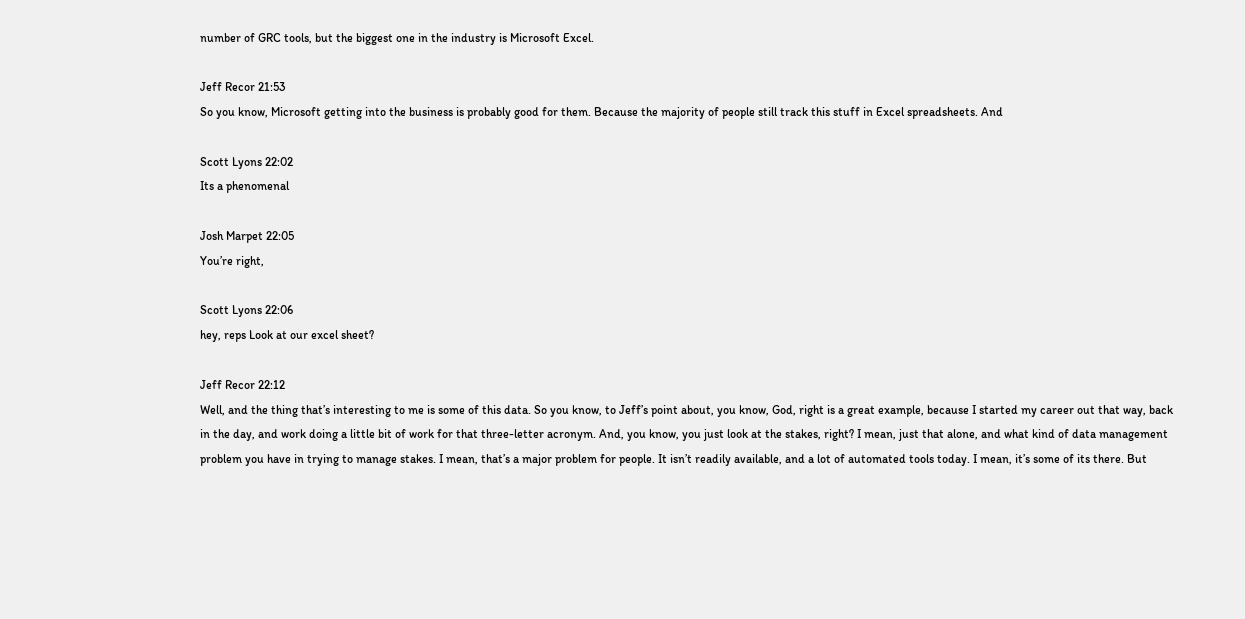number of GRC tools, but the biggest one in the industry is Microsoft Excel.

Jeff Recor 21:53
So you know, Microsoft getting into the business is probably good for them. Because the majority of people still track this stuff in Excel spreadsheets. And

Scott Lyons 22:02
Its a phenomenal

Josh Marpet 22:05
You’re right,

Scott Lyons 22:06
hey, reps Look at our excel sheet?

Jeff Recor 22:12
Well, and the thing that’s interesting to me is some of this data. So you know, to Jeff’s point about, you know, God, right is a great example, because I started my career out that way, back in the day, and work doing a little bit of work for that three-letter acronym. And, you know, you just look at the stakes, right? I mean, just that alone, and what kind of data management problem you have in trying to manage stakes. I mean, that’s a major problem for people. It isn’t readily available, and a lot of automated tools today. I mean, it’s some of its there. But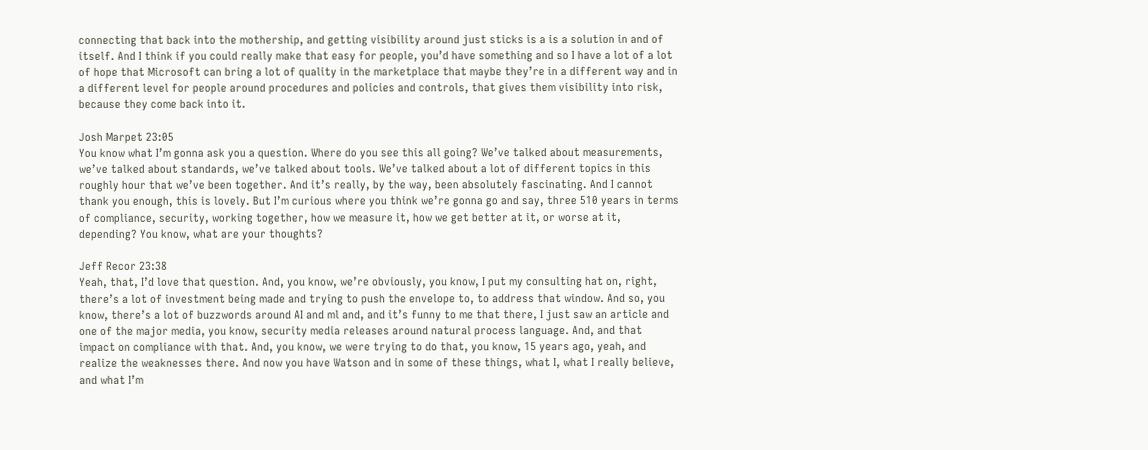connecting that back into the mothership, and getting visibility around just sticks is a is a solution in and of itself. And I think if you could really make that easy for people, you’d have something and so I have a lot of a lot of hope that Microsoft can bring a lot of quality in the marketplace that maybe they’re in a different way and in a different level for people around procedures and policies and controls, that gives them visibility into risk, because they come back into it.

Josh Marpet 23:05
You know what I’m gonna ask you a question. Where do you see this all going? We’ve talked about measurements, we’ve talked about standards, we’ve talked about tools. We’ve talked about a lot of different topics in this roughly hour that we’ve been together. And it’s really, by the way, been absolutely fascinating. And I cannot thank you enough, this is lovely. But I’m curious where you think we’re gonna go and say, three 510 years in terms of compliance, security, working together, how we measure it, how we get better at it, or worse at it, depending? You know, what are your thoughts?

Jeff Recor 23:38
Yeah, that, I’d love that question. And, you know, we’re obviously, you know, I put my consulting hat on, right, there’s a lot of investment being made and trying to push the envelope to, to address that window. And so, you know, there’s a lot of buzzwords around AI and ml and, and it’s funny to me that there, I just saw an article and one of the major media, you know, security media releases around natural process language. And, and that impact on compliance with that. And, you know, we were trying to do that, you know, 15 years ago, yeah, and realize the weaknesses there. And now you have Watson and in some of these things, what I, what I really believe, and what I’m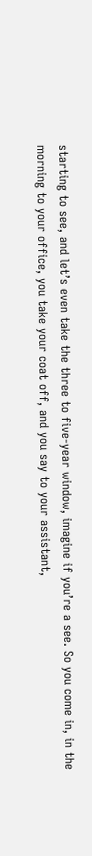starting to see, and let’s even take the three to five-year window, imagine if you’re a see. So you come in, in the morning to your office, you take your coat off, and you say to your assistant,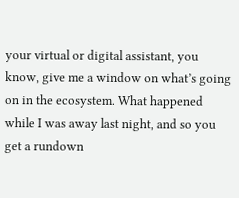your virtual or digital assistant, you know, give me a window on what’s going on in the ecosystem. What happened while I was away last night, and so you get a rundown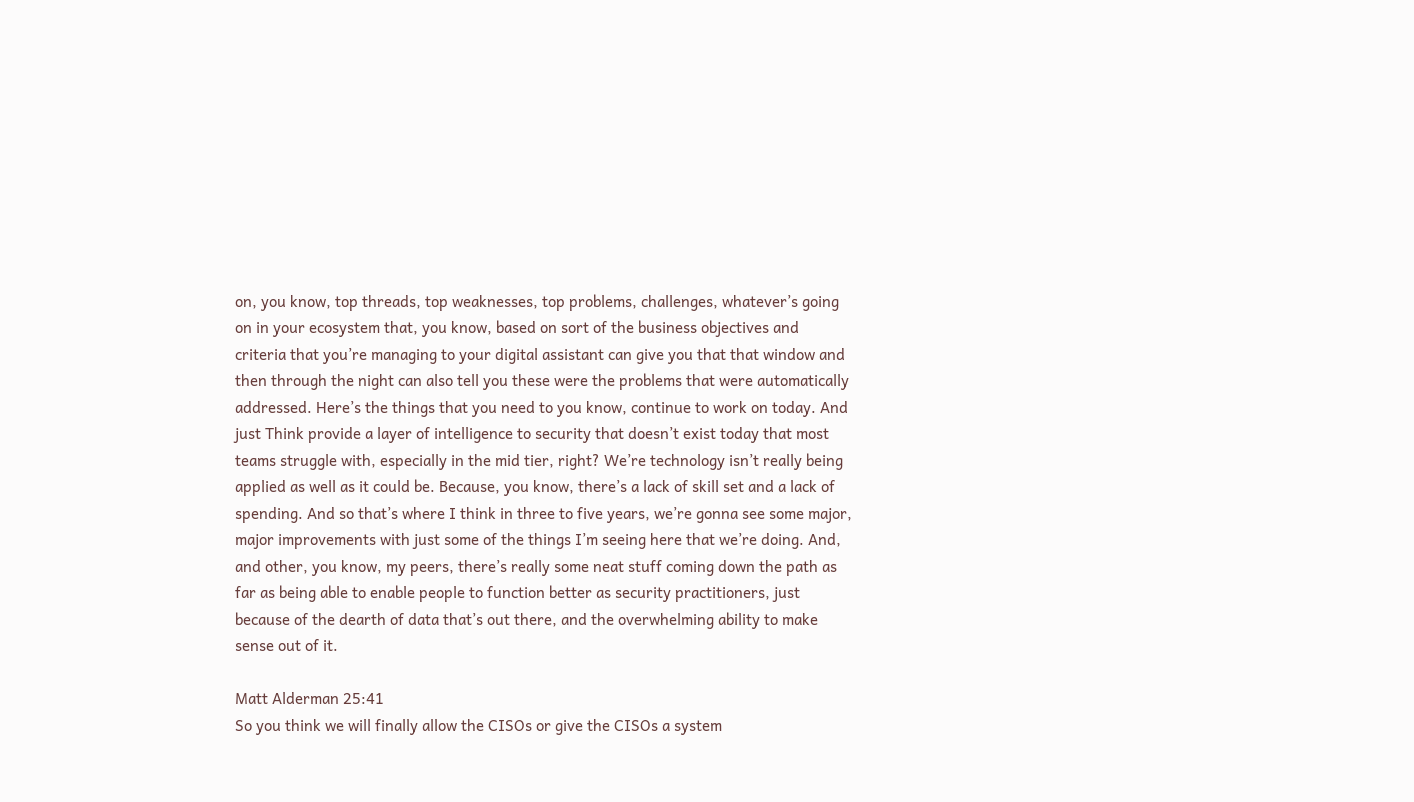on, you know, top threads, top weaknesses, top problems, challenges, whatever’s going on in your ecosystem that, you know, based on sort of the business objectives and criteria that you’re managing to your digital assistant can give you that that window and then through the night can also tell you these were the problems that were automatically addressed. Here’s the things that you need to you know, continue to work on today. And just Think provide a layer of intelligence to security that doesn’t exist today that most teams struggle with, especially in the mid tier, right? We’re technology isn’t really being applied as well as it could be. Because, you know, there’s a lack of skill set and a lack of spending. And so that’s where I think in three to five years, we’re gonna see some major, major improvements with just some of the things I’m seeing here that we’re doing. And, and other, you know, my peers, there’s really some neat stuff coming down the path as far as being able to enable people to function better as security practitioners, just because of the dearth of data that’s out there, and the overwhelming ability to make sense out of it.

Matt Alderman 25:41
So you think we will finally allow the CISOs or give the CISOs a system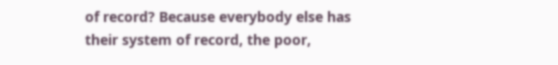of record? Because everybody else has their system of record, the poor,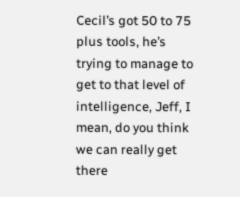Cecil’s got 50 to 75 plus tools, he’s trying to manage to get to that level of intelligence, Jeff, I mean, do you think we can really get there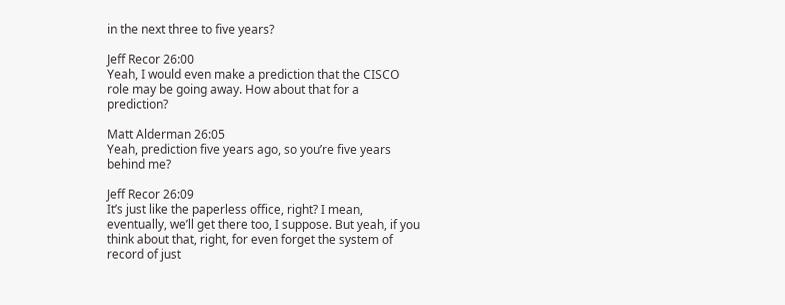in the next three to five years?

Jeff Recor 26:00
Yeah, I would even make a prediction that the CISCO role may be going away. How about that for a prediction?

Matt Alderman 26:05
Yeah, prediction five years ago, so you’re five years behind me?

Jeff Recor 26:09
It’s just like the paperless office, right? I mean, eventually, we’ll get there too, I suppose. But yeah, if you think about that, right, for even forget the system of record of just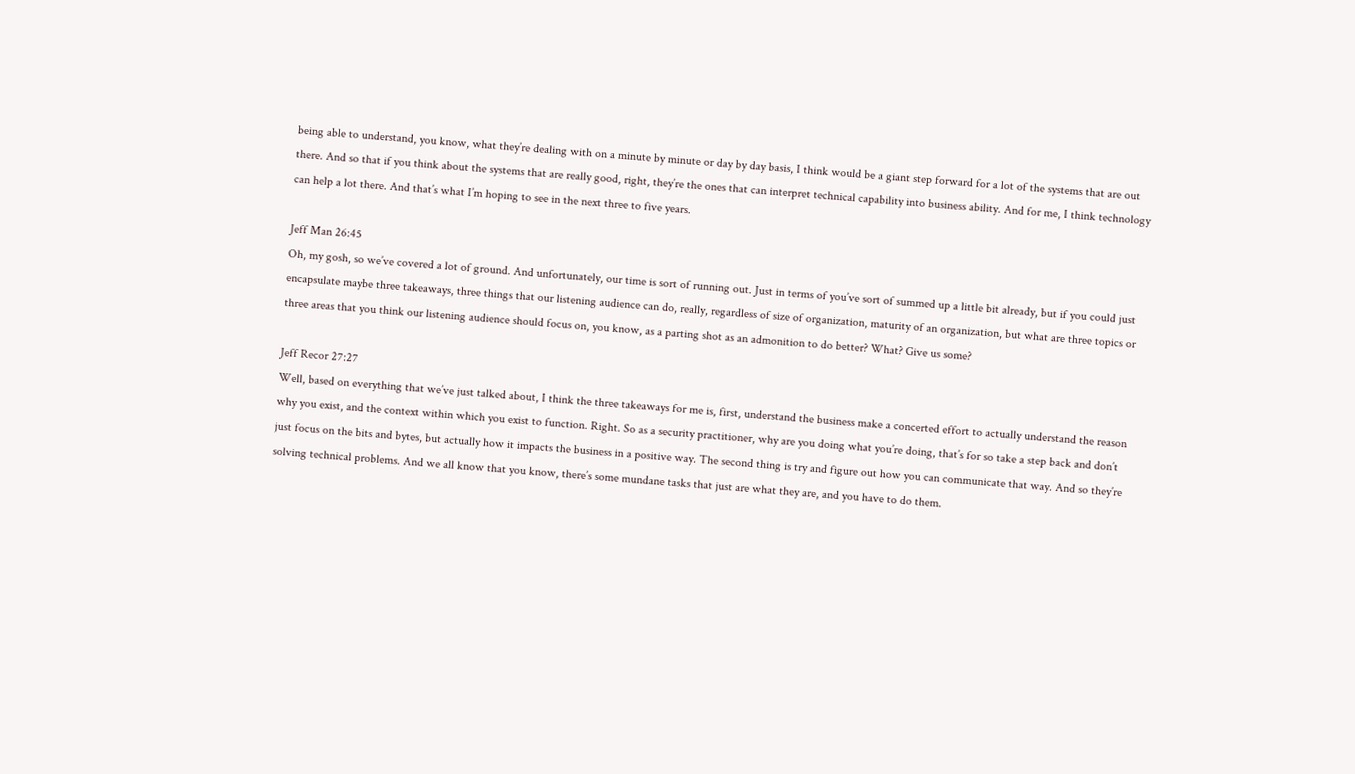being able to understand, you know, what they’re dealing with on a minute by minute or day by day basis, I think would be a giant step forward for a lot of the systems that are out there. And so that if you think about the systems that are really good, right, they’re the ones that can interpret technical capability into business ability. And for me, I think technology can help a lot there. And that’s what I’m hoping to see in the next three to five years.

Jeff Man 26:45
Oh, my gosh, so we’ve covered a lot of ground. And unfortunately, our time is sort of running out. Just in terms of you’ve sort of summed up a little bit already, but if you could just encapsulate maybe three takeaways, three things that our listening audience can do, really, regardless of size of organization, maturity of an organization, but what are three topics or three areas that you think our listening audience should focus on, you know, as a parting shot as an admonition to do better? What? Give us some?

Jeff Recor 27:27
Well, based on everything that we’ve just talked about, I think the three takeaways for me is, first, understand the business make a concerted effort to actually understand the reason why you exist, and the context within which you exist to function. Right. So as a security practitioner, why are you doing what you’re doing, that’s for so take a step back and don’t just focus on the bits and bytes, but actually how it impacts the business in a positive way. The second thing is try and figure out how you can communicate that way. And so they’re solving technical problems. And we all know that you know, there’s some mundane tasks that just are what they are, and you have to do them.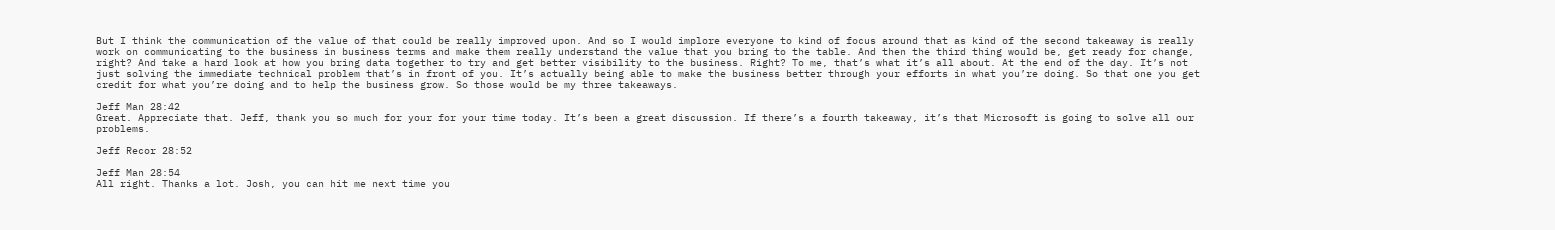But I think the communication of the value of that could be really improved upon. And so I would implore everyone to kind of focus around that as kind of the second takeaway is really work on communicating to the business in business terms and make them really understand the value that you bring to the table. And then the third thing would be, get ready for change, right? And take a hard look at how you bring data together to try and get better visibility to the business. Right? To me, that’s what it’s all about. At the end of the day. It’s not just solving the immediate technical problem that’s in front of you. It’s actually being able to make the business better through your efforts in what you’re doing. So that one you get credit for what you’re doing and to help the business grow. So those would be my three takeaways.

Jeff Man 28:42
Great. Appreciate that. Jeff, thank you so much for your for your time today. It’s been a great discussion. If there’s a fourth takeaway, it’s that Microsoft is going to solve all our problems.

Jeff Recor 28:52

Jeff Man 28:54
All right. Thanks a lot. Josh, you can hit me next time you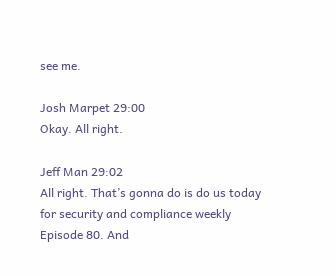see me.

Josh Marpet 29:00
Okay. All right.

Jeff Man 29:02
All right. That’s gonna do is do us today for security and compliance weekly Episode 80. And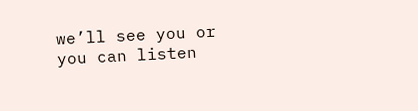we’ll see you or you can listen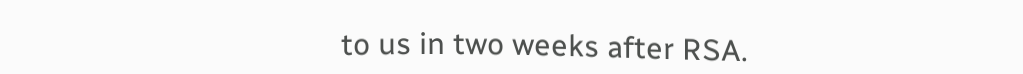to us in two weeks after RSA.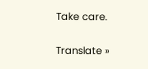Take care.

Translate »